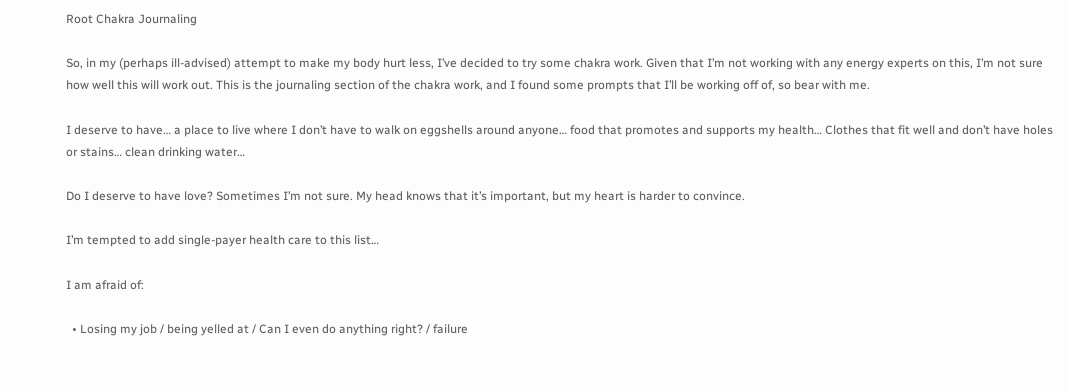Root Chakra Journaling

So, in my (perhaps ill-advised) attempt to make my body hurt less, I’ve decided to try some chakra work. Given that I’m not working with any energy experts on this, I’m not sure how well this will work out. This is the journaling section of the chakra work, and I found some prompts that I’ll be working off of, so bear with me.

I deserve to have… a place to live where I don’t have to walk on eggshells around anyone… food that promotes and supports my health… Clothes that fit well and don’t have holes or stains… clean drinking water…

Do I deserve to have love? Sometimes I’m not sure. My head knows that it’s important, but my heart is harder to convince.

I’m tempted to add single-payer health care to this list…

I am afraid of:

  • Losing my job / being yelled at / Can I even do anything right? / failure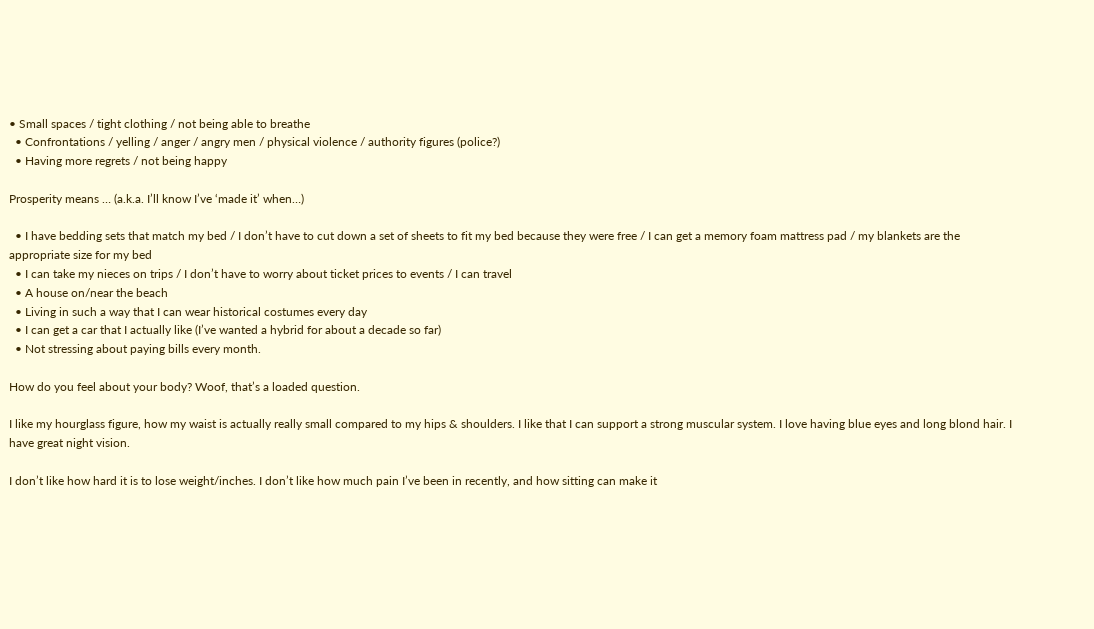• Small spaces / tight clothing / not being able to breathe
  • Confrontations / yelling / anger / angry men / physical violence / authority figures (police?)
  • Having more regrets / not being happy

Prosperity means … (a.k.a. I’ll know I’ve ‘made it’ when…)

  • I have bedding sets that match my bed / I don’t have to cut down a set of sheets to fit my bed because they were free / I can get a memory foam mattress pad / my blankets are the appropriate size for my bed
  • I can take my nieces on trips / I don’t have to worry about ticket prices to events / I can travel
  • A house on/near the beach
  • Living in such a way that I can wear historical costumes every day
  • I can get a car that I actually like (I’ve wanted a hybrid for about a decade so far)
  • Not stressing about paying bills every month.

How do you feel about your body? Woof, that’s a loaded question.

I like my hourglass figure, how my waist is actually really small compared to my hips & shoulders. I like that I can support a strong muscular system. I love having blue eyes and long blond hair. I have great night vision.

I don’t like how hard it is to lose weight/inches. I don’t like how much pain I’ve been in recently, and how sitting can make it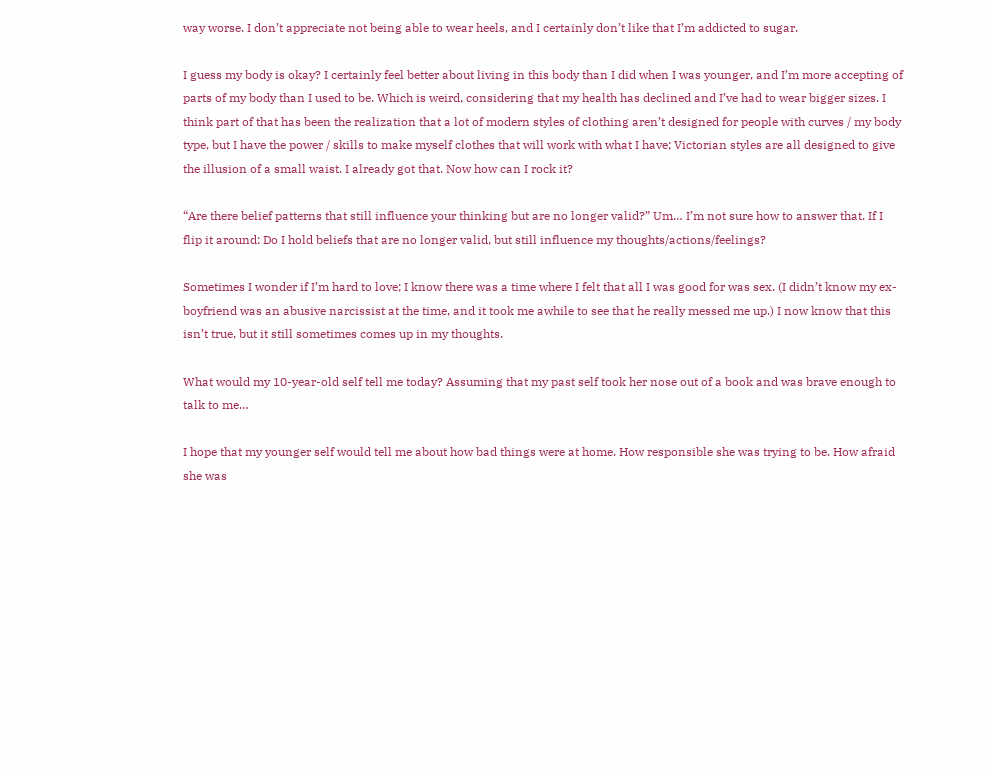way worse. I don’t appreciate not being able to wear heels, and I certainly don’t like that I’m addicted to sugar.

I guess my body is okay? I certainly feel better about living in this body than I did when I was younger, and I’m more accepting of parts of my body than I used to be. Which is weird, considering that my health has declined and I’ve had to wear bigger sizes. I think part of that has been the realization that a lot of modern styles of clothing aren’t designed for people with curves / my body type, but I have the power / skills to make myself clothes that will work with what I have; Victorian styles are all designed to give the illusion of a small waist. I already got that. Now how can I rock it?

“Are there belief patterns that still influence your thinking but are no longer valid?” Um… I’m not sure how to answer that. If I flip it around: Do I hold beliefs that are no longer valid, but still influence my thoughts/actions/feelings?

Sometimes I wonder if I’m hard to love; I know there was a time where I felt that all I was good for was sex. (I didn’t know my ex-boyfriend was an abusive narcissist at the time, and it took me awhile to see that he really messed me up.) I now know that this isn’t true, but it still sometimes comes up in my thoughts.

What would my 10-year-old self tell me today? Assuming that my past self took her nose out of a book and was brave enough to talk to me…

I hope that my younger self would tell me about how bad things were at home. How responsible she was trying to be. How afraid she was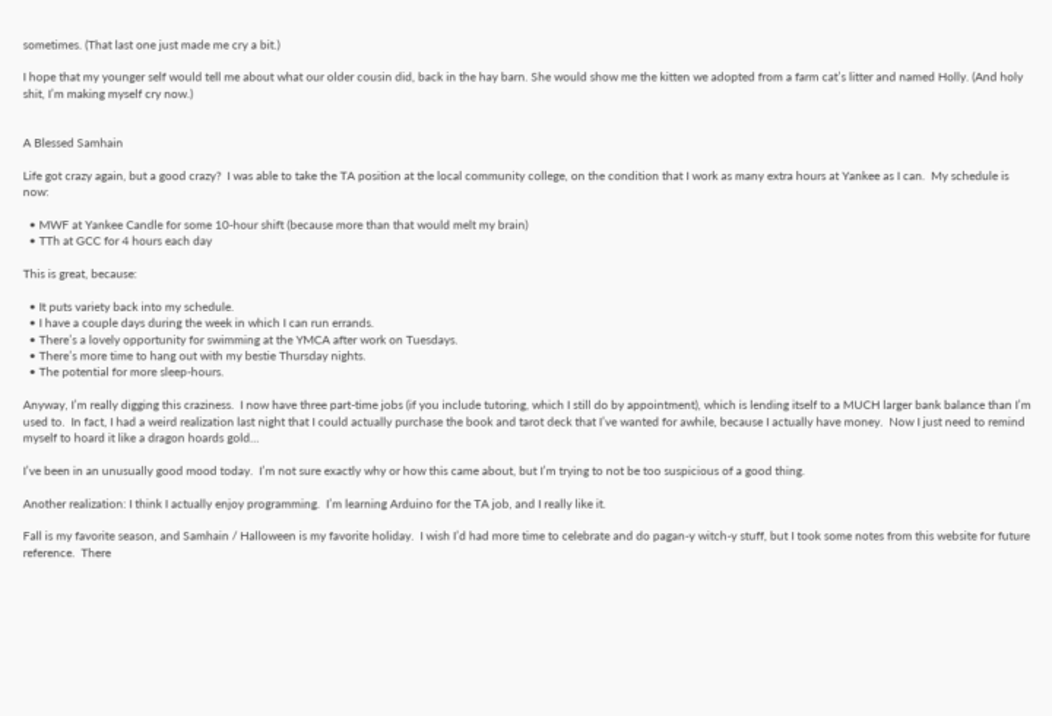sometimes. (That last one just made me cry a bit.)

I hope that my younger self would tell me about what our older cousin did, back in the hay barn. She would show me the kitten we adopted from a farm cat’s litter and named Holly. (And holy shit, I’m making myself cry now.)


A Blessed Samhain

Life got crazy again, but a good crazy?  I was able to take the TA position at the local community college, on the condition that I work as many extra hours at Yankee as I can.  My schedule is now:

  • MWF at Yankee Candle for some 10-hour shift (because more than that would melt my brain)
  • TTh at GCC for 4 hours each day

This is great, because:

  • It puts variety back into my schedule.
  • I have a couple days during the week in which I can run errands.
  • There’s a lovely opportunity for swimming at the YMCA after work on Tuesdays.
  • There’s more time to hang out with my bestie Thursday nights.
  • The potential for more sleep-hours.

Anyway, I’m really digging this craziness.  I now have three part-time jobs (if you include tutoring, which I still do by appointment), which is lending itself to a MUCH larger bank balance than I’m used to.  In fact, I had a weird realization last night that I could actually purchase the book and tarot deck that I’ve wanted for awhile, because I actually have money.  Now I just need to remind myself to hoard it like a dragon hoards gold…

I’ve been in an unusually good mood today.  I’m not sure exactly why or how this came about, but I’m trying to not be too suspicious of a good thing.

Another realization: I think I actually enjoy programming.  I’m learning Arduino for the TA job, and I really like it.

Fall is my favorite season, and Samhain / Halloween is my favorite holiday.  I wish I’d had more time to celebrate and do pagan-y witch-y stuff, but I took some notes from this website for future reference.  There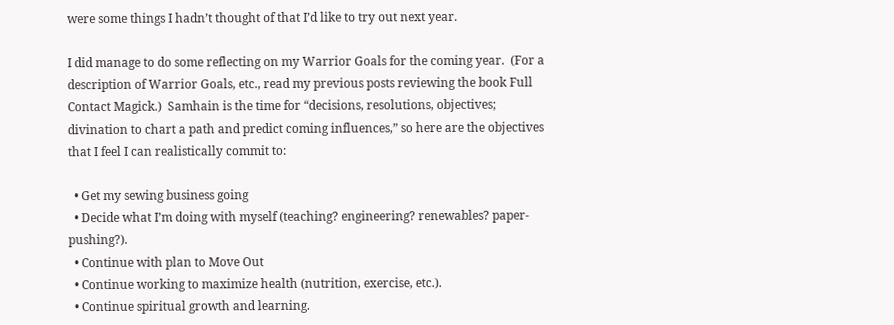were some things I hadn’t thought of that I’d like to try out next year.

I did manage to do some reflecting on my Warrior Goals for the coming year.  (For a description of Warrior Goals, etc., read my previous posts reviewing the book Full Contact Magick.)  Samhain is the time for “decisions, resolutions, objectives; divination to chart a path and predict coming influences,” so here are the objectives that I feel I can realistically commit to:

  • Get my sewing business going
  • Decide what I’m doing with myself (teaching? engineering? renewables? paper-pushing?).
  • Continue with plan to Move Out
  • Continue working to maximize health (nutrition, exercise, etc.).
  • Continue spiritual growth and learning.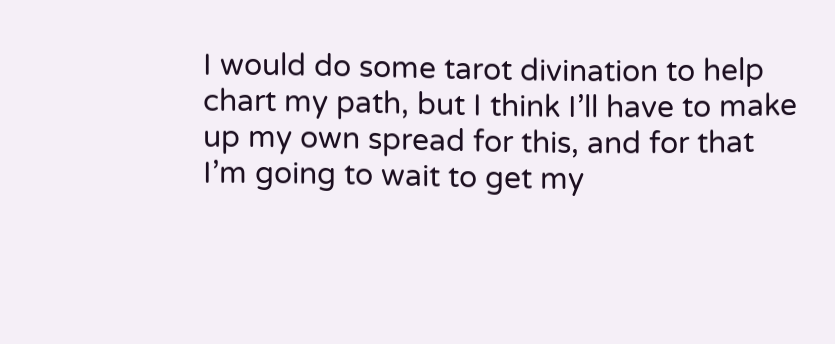I would do some tarot divination to help chart my path, but I think I’ll have to make up my own spread for this, and for that I’m going to wait to get my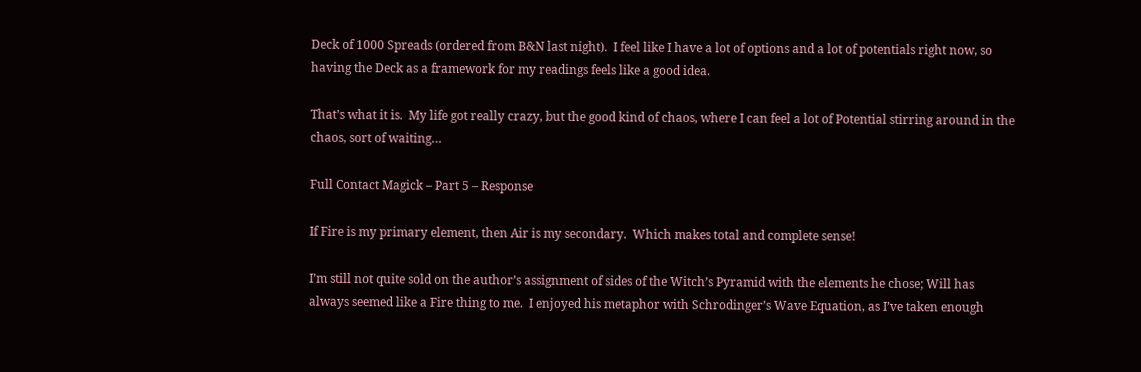Deck of 1000 Spreads (ordered from B&N last night).  I feel like I have a lot of options and a lot of potentials right now, so having the Deck as a framework for my readings feels like a good idea.

That’s what it is.  My life got really crazy, but the good kind of chaos, where I can feel a lot of Potential stirring around in the chaos, sort of waiting…

Full Contact Magick – Part 5 – Response

If Fire is my primary element, then Air is my secondary.  Which makes total and complete sense!

I’m still not quite sold on the author’s assignment of sides of the Witch’s Pyramid with the elements he chose; Will has always seemed like a Fire thing to me.  I enjoyed his metaphor with Schrodinger’s Wave Equation, as I’ve taken enough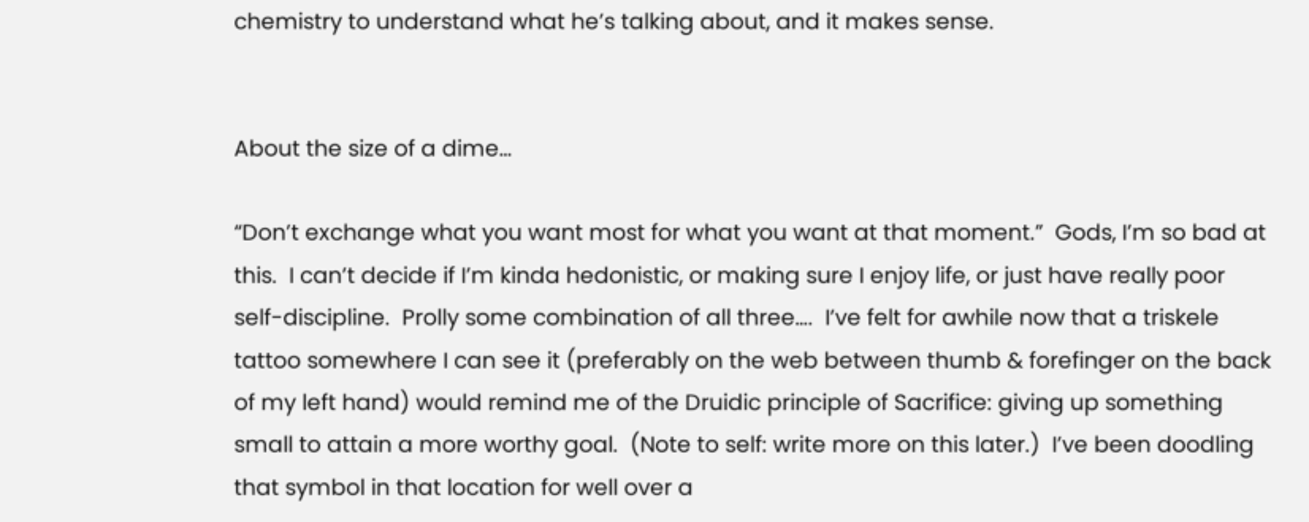chemistry to understand what he’s talking about, and it makes sense.


About the size of a dime…

“Don’t exchange what you want most for what you want at that moment.”  Gods, I’m so bad at this.  I can’t decide if I’m kinda hedonistic, or making sure I enjoy life, or just have really poor self-discipline.  Prolly some combination of all three….  I’ve felt for awhile now that a triskele tattoo somewhere I can see it (preferably on the web between thumb & forefinger on the back of my left hand) would remind me of the Druidic principle of Sacrifice: giving up something small to attain a more worthy goal.  (Note to self: write more on this later.)  I’ve been doodling that symbol in that location for well over a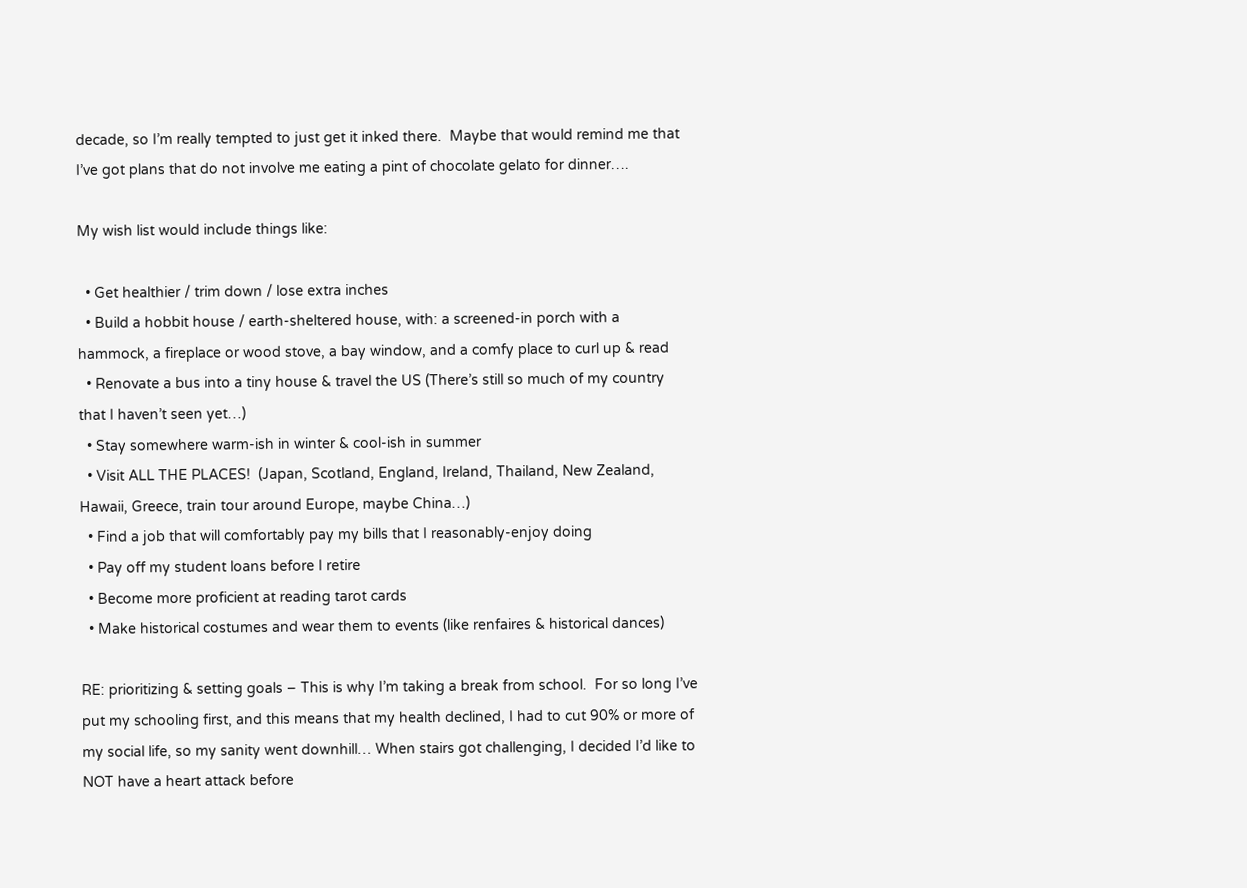decade, so I’m really tempted to just get it inked there.  Maybe that would remind me that I’ve got plans that do not involve me eating a pint of chocolate gelato for dinner….

My wish list would include things like:

  • Get healthier / trim down / lose extra inches
  • Build a hobbit house / earth-sheltered house, with: a screened-in porch with a hammock, a fireplace or wood stove, a bay window, and a comfy place to curl up & read
  • Renovate a bus into a tiny house & travel the US (There’s still so much of my country that I haven’t seen yet…)
  • Stay somewhere warm-ish in winter & cool-ish in summer
  • Visit ALL THE PLACES!  (Japan, Scotland, England, Ireland, Thailand, New Zealand, Hawaii, Greece, train tour around Europe, maybe China…)
  • Find a job that will comfortably pay my bills that I reasonably-enjoy doing
  • Pay off my student loans before I retire
  • Become more proficient at reading tarot cards
  • Make historical costumes and wear them to events (like renfaires & historical dances)

RE: prioritizing & setting goals – This is why I’m taking a break from school.  For so long I’ve put my schooling first, and this means that my health declined, I had to cut 90% or more of my social life, so my sanity went downhill… When stairs got challenging, I decided I’d like to NOT have a heart attack before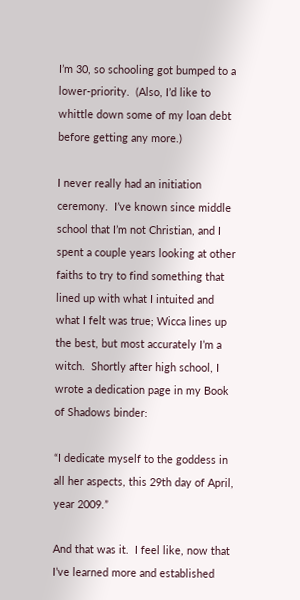I’m 30, so schooling got bumped to a lower-priority.  (Also, I’d like to whittle down some of my loan debt before getting any more.)

I never really had an initiation ceremony.  I’ve known since middle school that I’m not Christian, and I spent a couple years looking at other faiths to try to find something that lined up with what I intuited and what I felt was true; Wicca lines up the best, but most accurately I’m a witch.  Shortly after high school, I wrote a dedication page in my Book of Shadows binder:

“I dedicate myself to the goddess in all her aspects, this 29th day of April, year 2009.”

And that was it.  I feel like, now that I’ve learned more and established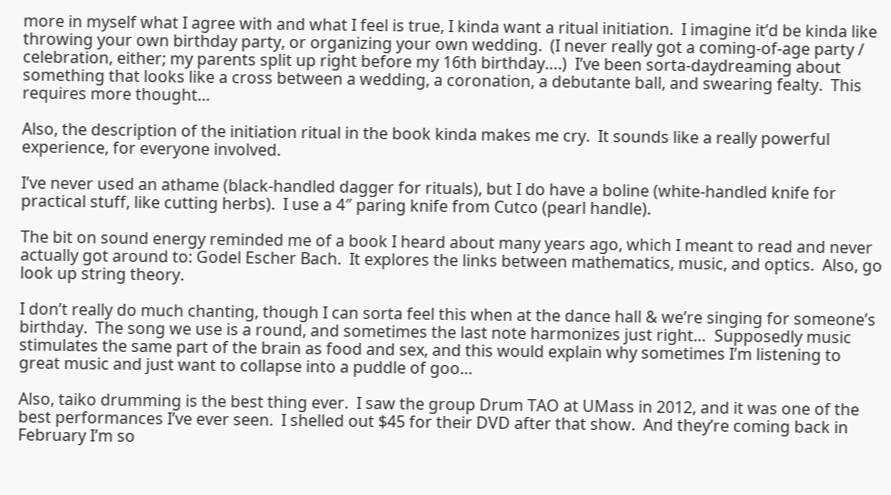more in myself what I agree with and what I feel is true, I kinda want a ritual initiation.  I imagine it’d be kinda like throwing your own birthday party, or organizing your own wedding.  (I never really got a coming-of-age party / celebration, either; my parents split up right before my 16th birthday….)  I’ve been sorta-daydreaming about something that looks like a cross between a wedding, a coronation, a debutante ball, and swearing fealty.  This requires more thought…

Also, the description of the initiation ritual in the book kinda makes me cry.  It sounds like a really powerful experience, for everyone involved.

I’ve never used an athame (black-handled dagger for rituals), but I do have a boline (white-handled knife for practical stuff, like cutting herbs).  I use a 4″ paring knife from Cutco (pearl handle).

The bit on sound energy reminded me of a book I heard about many years ago, which I meant to read and never actually got around to: Godel Escher Bach.  It explores the links between mathematics, music, and optics.  Also, go look up string theory.

I don’t really do much chanting, though I can sorta feel this when at the dance hall & we’re singing for someone’s birthday.  The song we use is a round, and sometimes the last note harmonizes just right…  Supposedly music stimulates the same part of the brain as food and sex, and this would explain why sometimes I’m listening to great music and just want to collapse into a puddle of goo…

Also, taiko drumming is the best thing ever.  I saw the group Drum TAO at UMass in 2012, and it was one of the best performances I’ve ever seen.  I shelled out $45 for their DVD after that show.  And they’re coming back in February I’m so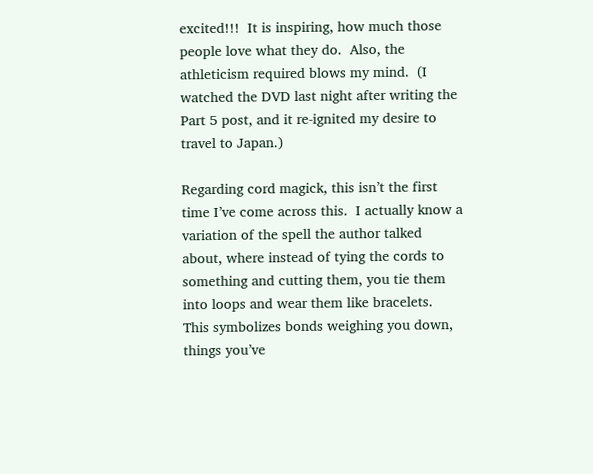excited!!!  It is inspiring, how much those people love what they do.  Also, the athleticism required blows my mind.  (I watched the DVD last night after writing the Part 5 post, and it re-ignited my desire to travel to Japan.)

Regarding cord magick, this isn’t the first time I’ve come across this.  I actually know a variation of the spell the author talked about, where instead of tying the cords to something and cutting them, you tie them into loops and wear them like bracelets.  This symbolizes bonds weighing you down, things you’ve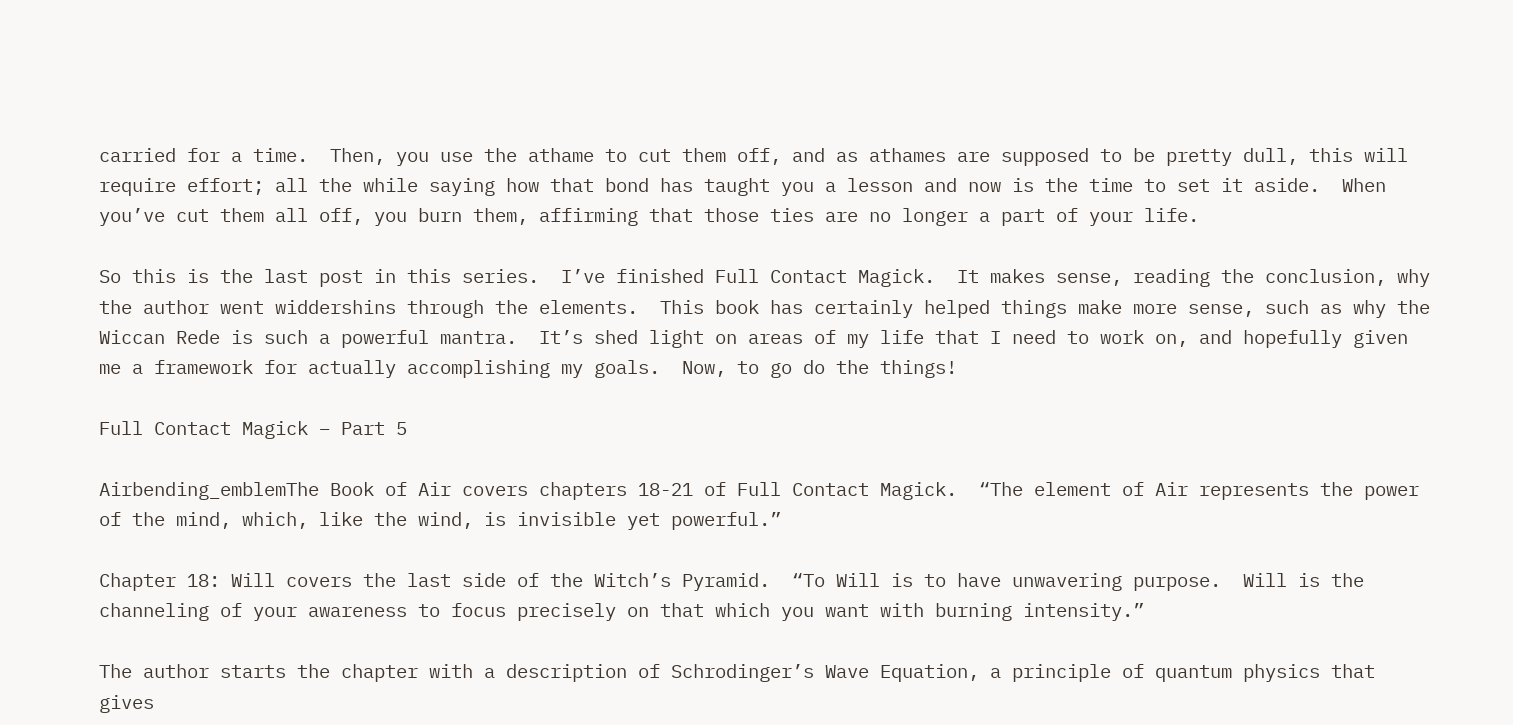carried for a time.  Then, you use the athame to cut them off, and as athames are supposed to be pretty dull, this will require effort; all the while saying how that bond has taught you a lesson and now is the time to set it aside.  When you’ve cut them all off, you burn them, affirming that those ties are no longer a part of your life.

So this is the last post in this series.  I’ve finished Full Contact Magick.  It makes sense, reading the conclusion, why the author went widdershins through the elements.  This book has certainly helped things make more sense, such as why the Wiccan Rede is such a powerful mantra.  It’s shed light on areas of my life that I need to work on, and hopefully given me a framework for actually accomplishing my goals.  Now, to go do the things!

Full Contact Magick – Part 5

Airbending_emblemThe Book of Air covers chapters 18-21 of Full Contact Magick.  “The element of Air represents the power of the mind, which, like the wind, is invisible yet powerful.”

Chapter 18: Will covers the last side of the Witch’s Pyramid.  “To Will is to have unwavering purpose.  Will is the channeling of your awareness to focus precisely on that which you want with burning intensity.”

The author starts the chapter with a description of Schrodinger’s Wave Equation, a principle of quantum physics that gives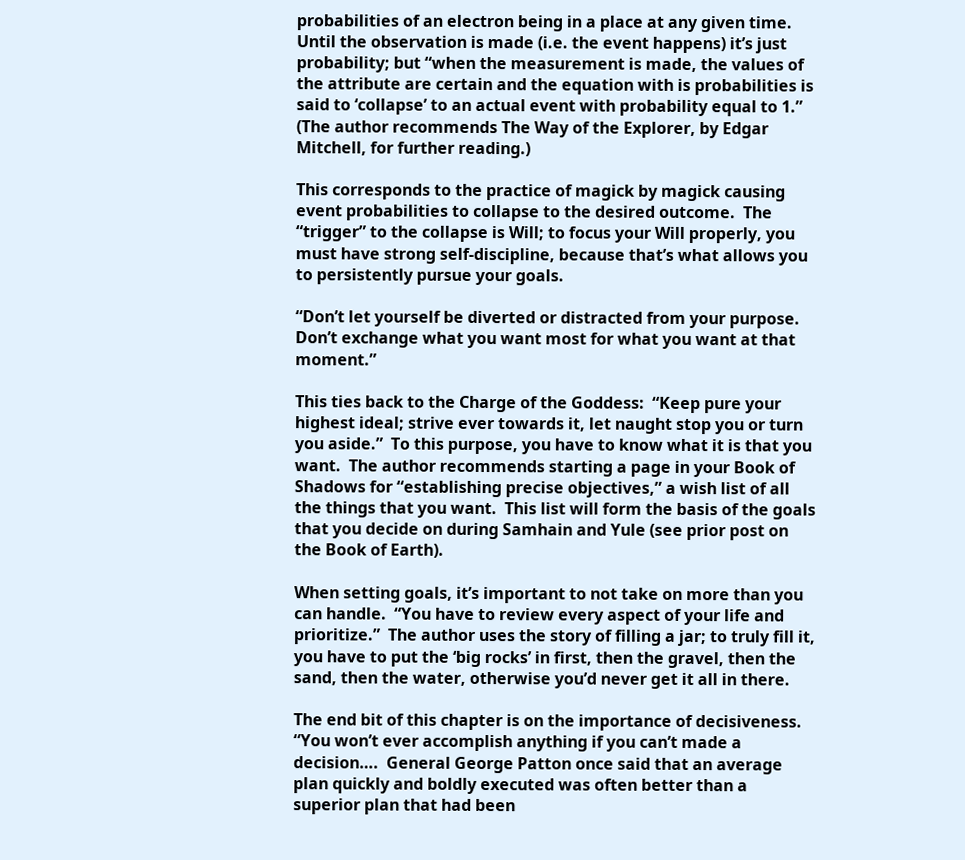probabilities of an electron being in a place at any given time.  Until the observation is made (i.e. the event happens) it’s just probability; but “when the measurement is made, the values of the attribute are certain and the equation with is probabilities is said to ‘collapse’ to an actual event with probability equal to 1.”  (The author recommends The Way of the Explorer, by Edgar Mitchell, for further reading.)

This corresponds to the practice of magick by magick causing event probabilities to collapse to the desired outcome.  The “trigger” to the collapse is Will; to focus your Will properly, you must have strong self-discipline, because that’s what allows you to persistently pursue your goals.

“Don’t let yourself be diverted or distracted from your purpose.  Don’t exchange what you want most for what you want at that moment.”

This ties back to the Charge of the Goddess:  “Keep pure your highest ideal; strive ever towards it, let naught stop you or turn you aside.”  To this purpose, you have to know what it is that you want.  The author recommends starting a page in your Book of Shadows for “establishing precise objectives,” a wish list of all the things that you want.  This list will form the basis of the goals that you decide on during Samhain and Yule (see prior post on the Book of Earth).

When setting goals, it’s important to not take on more than you can handle.  “You have to review every aspect of your life and prioritize.”  The author uses the story of filling a jar; to truly fill it, you have to put the ‘big rocks’ in first, then the gravel, then the sand, then the water, otherwise you’d never get it all in there.

The end bit of this chapter is on the importance of decisiveness.  “You won’t ever accomplish anything if you can’t made a decision….  General George Patton once said that an average plan quickly and boldly executed was often better than a superior plan that had been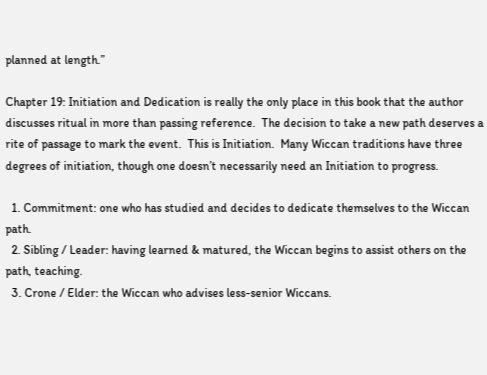planned at length.”

Chapter 19: Initiation and Dedication is really the only place in this book that the author discusses ritual in more than passing reference.  The decision to take a new path deserves a rite of passage to mark the event.  This is Initiation.  Many Wiccan traditions have three degrees of initiation, though one doesn’t necessarily need an Initiation to progress.

  1. Commitment: one who has studied and decides to dedicate themselves to the Wiccan path.
  2. Sibling / Leader: having learned & matured, the Wiccan begins to assist others on the path, teaching.
  3. Crone / Elder: the Wiccan who advises less-senior Wiccans.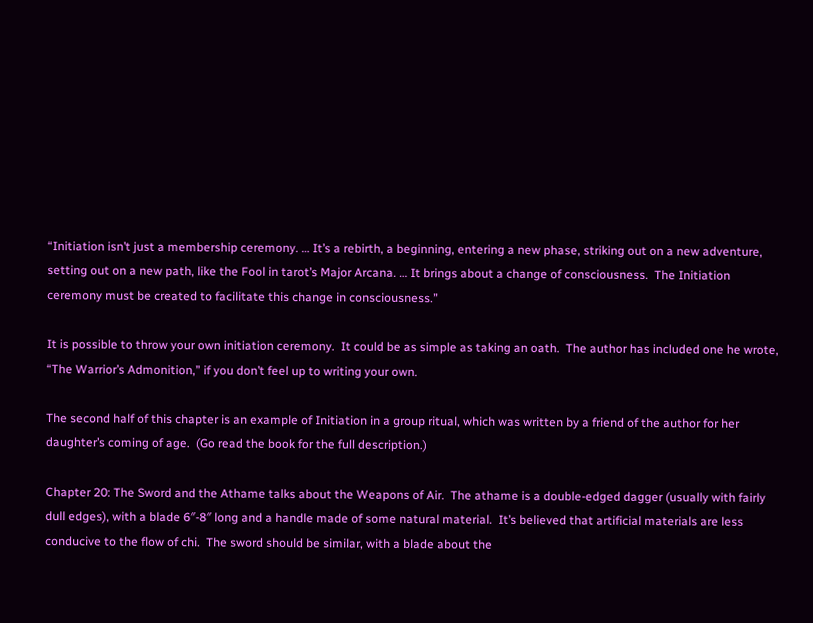“Initiation isn’t just a membership ceremony. … It’s a rebirth, a beginning, entering a new phase, striking out on a new adventure, setting out on a new path, like the Fool in tarot’s Major Arcana. … It brings about a change of consciousness.  The Initiation ceremony must be created to facilitate this change in consciousness.”

It is possible to throw your own initiation ceremony.  It could be as simple as taking an oath.  The author has included one he wrote, “The Warrior’s Admonition,” if you don’t feel up to writing your own.

The second half of this chapter is an example of Initiation in a group ritual, which was written by a friend of the author for her daughter’s coming of age.  (Go read the book for the full description.)

Chapter 20: The Sword and the Athame talks about the Weapons of Air.  The athame is a double-edged dagger (usually with fairly dull edges), with a blade 6″-8″ long and a handle made of some natural material.  It’s believed that artificial materials are less conducive to the flow of chi.  The sword should be similar, with a blade about the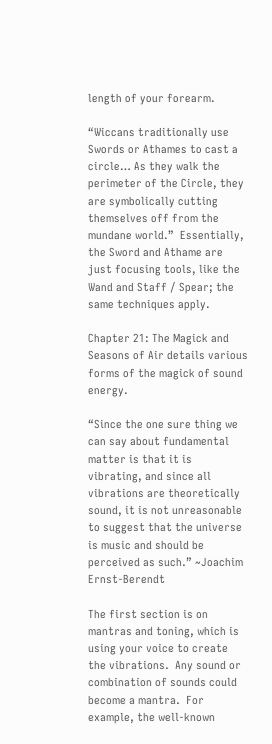length of your forearm.

“Wiccans traditionally use Swords or Athames to cast a circle… As they walk the perimeter of the Circle, they are symbolically cutting themselves off from the mundane world.”  Essentially, the Sword and Athame are just focusing tools, like the Wand and Staff / Spear; the same techniques apply.

Chapter 21: The Magick and Seasons of Air details various forms of the magick of sound energy.

“Since the one sure thing we can say about fundamental matter is that it is vibrating, and since all vibrations are theoretically sound, it is not unreasonable to suggest that the universe is music and should be perceived as such.” ~Joachim Ernst-Berendt

The first section is on mantras and toning, which is using your voice to create the vibrations.  Any sound or combination of sounds could become a mantra.  For example, the well-known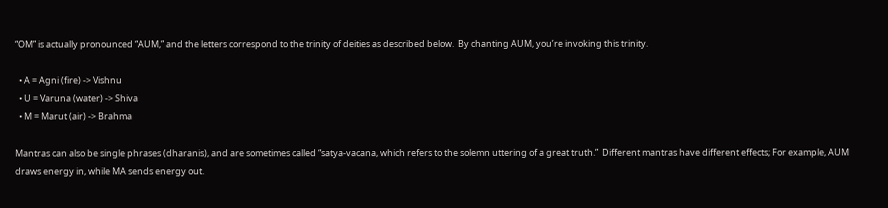“OM” is actually pronounced “AUM,” and the letters correspond to the trinity of deities as described below.  By chanting AUM, you’re invoking this trinity.

  • A = Agni (fire) -> Vishnu
  • U = Varuna (water) -> Shiva
  • M = Marut (air) -> Brahma

Mantras can also be single phrases (dharanis), and are sometimes called “satya-vacana, which refers to the solemn uttering of a great truth.”  Different mantras have different effects; For example, AUM draws energy in, while MA sends energy out.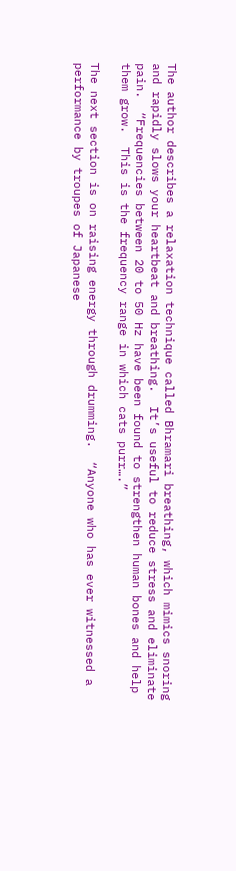The author describes a relaxation technique called Bhramari breathing, which mimics snoring and rapidly slows your heartbeat and breathing.  It’s useful to reduce stress and eliminate pain.  “Frequencies between 20 to 50 Hz have been found to strengthen human bones and help them grow.  This is the frequency range in which cats purr….”

The next section is on raising energy through drumming.  “Anyone who has ever witnessed a performance by troupes of Japanese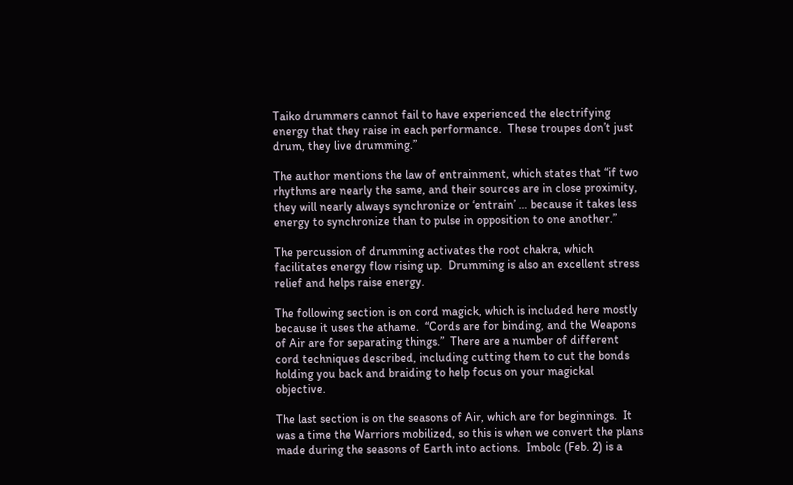Taiko drummers cannot fail to have experienced the electrifying energy that they raise in each performance.  These troupes don’t just drum, they live drumming.”

The author mentions the law of entrainment, which states that “if two rhythms are nearly the same, and their sources are in close proximity, they will nearly always synchronize or ‘entrain’ … because it takes less energy to synchronize than to pulse in opposition to one another.”

The percussion of drumming activates the root chakra, which facilitates energy flow rising up.  Drumming is also an excellent stress relief and helps raise energy.

The following section is on cord magick, which is included here mostly because it uses the athame.  “Cords are for binding, and the Weapons of Air are for separating things.”  There are a number of different cord techniques described, including cutting them to cut the bonds holding you back and braiding to help focus on your magickal objective.

The last section is on the seasons of Air, which are for beginnings.  It was a time the Warriors mobilized, so this is when we convert the plans made during the seasons of Earth into actions.  Imbolc (Feb. 2) is a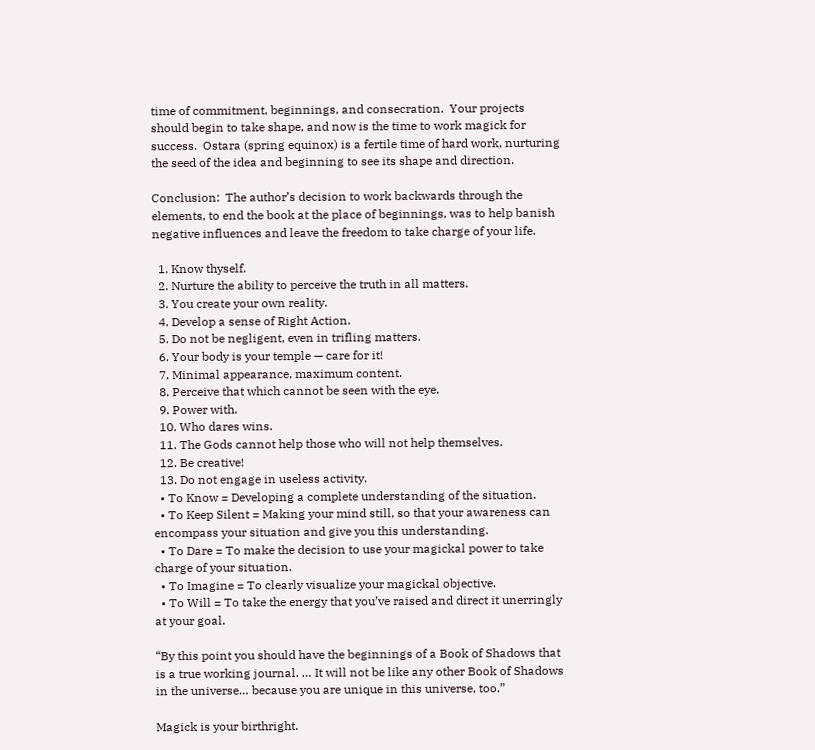time of commitment, beginnings, and consecration.  Your projects should begin to take shape, and now is the time to work magick for success.  Ostara (spring equinox) is a fertile time of hard work, nurturing the seed of the idea and beginning to see its shape and direction.

Conclusion:  The author’s decision to work backwards through the elements, to end the book at the place of beginnings, was to help banish negative influences and leave the freedom to take charge of your life.

  1. Know thyself.
  2. Nurture the ability to perceive the truth in all matters.
  3. You create your own reality.
  4. Develop a sense of Right Action.
  5. Do not be negligent, even in trifling matters.
  6. Your body is your temple — care for it!
  7. Minimal appearance, maximum content.
  8. Perceive that which cannot be seen with the eye.
  9. Power with.
  10. Who dares wins.
  11. The Gods cannot help those who will not help themselves.
  12. Be creative!
  13. Do not engage in useless activity.
  • To Know = Developing a complete understanding of the situation.
  • To Keep Silent = Making your mind still, so that your awareness can encompass your situation and give you this understanding.
  • To Dare = To make the decision to use your magickal power to take charge of your situation.
  • To Imagine = To clearly visualize your magickal objective.
  • To Will = To take the energy that you’ve raised and direct it unerringly at your goal.

“By this point you should have the beginnings of a Book of Shadows that is a true working journal. … It will not be like any other Book of Shadows in the universe… because you are unique in this universe, too.”

Magick is your birthright.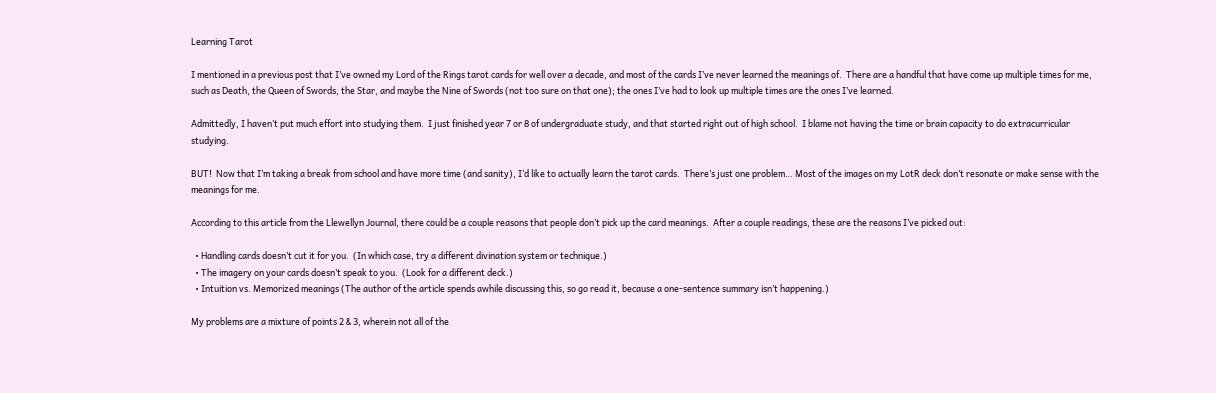Learning Tarot

I mentioned in a previous post that I’ve owned my Lord of the Rings tarot cards for well over a decade, and most of the cards I’ve never learned the meanings of.  There are a handful that have come up multiple times for me, such as Death, the Queen of Swords, the Star, and maybe the Nine of Swords (not too sure on that one); the ones I’ve had to look up multiple times are the ones I’ve learned.

Admittedly, I haven’t put much effort into studying them.  I just finished year 7 or 8 of undergraduate study, and that started right out of high school.  I blame not having the time or brain capacity to do extracurricular studying.

BUT!  Now that I’m taking a break from school and have more time (and sanity), I’d like to actually learn the tarot cards.  There’s just one problem… Most of the images on my LotR deck don’t resonate or make sense with the meanings for me.

According to this article from the Llewellyn Journal, there could be a couple reasons that people don’t pick up the card meanings.  After a couple readings, these are the reasons I’ve picked out:

  • Handling cards doesn’t cut it for you.  (In which case, try a different divination system or technique.)
  • The imagery on your cards doesn’t speak to you.  (Look for a different deck.)
  • Intuition vs. Memorized meanings (The author of the article spends awhile discussing this, so go read it, because a one-sentence summary isn’t happening.)

My problems are a mixture of points 2 & 3, wherein not all of the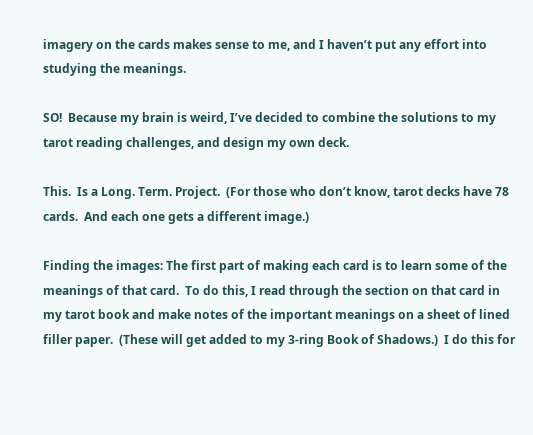imagery on the cards makes sense to me, and I haven’t put any effort into studying the meanings.

SO!  Because my brain is weird, I’ve decided to combine the solutions to my tarot reading challenges, and design my own deck.

This.  Is a Long. Term. Project.  (For those who don’t know, tarot decks have 78 cards.  And each one gets a different image.)

Finding the images: The first part of making each card is to learn some of the meanings of that card.  To do this, I read through the section on that card in my tarot book and make notes of the important meanings on a sheet of lined filler paper.  (These will get added to my 3-ring Book of Shadows.)  I do this for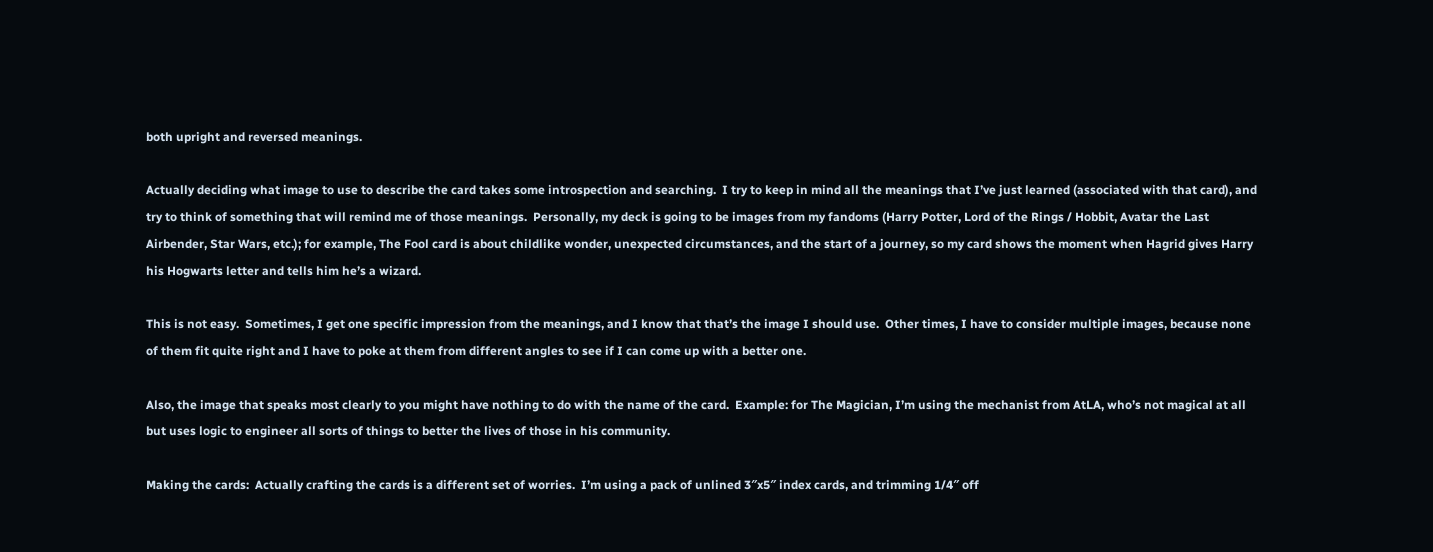both upright and reversed meanings.

Actually deciding what image to use to describe the card takes some introspection and searching.  I try to keep in mind all the meanings that I’ve just learned (associated with that card), and try to think of something that will remind me of those meanings.  Personally, my deck is going to be images from my fandoms (Harry Potter, Lord of the Rings / Hobbit, Avatar the Last Airbender, Star Wars, etc.); for example, The Fool card is about childlike wonder, unexpected circumstances, and the start of a journey, so my card shows the moment when Hagrid gives Harry his Hogwarts letter and tells him he’s a wizard.

This is not easy.  Sometimes, I get one specific impression from the meanings, and I know that that’s the image I should use.  Other times, I have to consider multiple images, because none of them fit quite right and I have to poke at them from different angles to see if I can come up with a better one.

Also, the image that speaks most clearly to you might have nothing to do with the name of the card.  Example: for The Magician, I’m using the mechanist from AtLA, who’s not magical at all but uses logic to engineer all sorts of things to better the lives of those in his community.

Making the cards:  Actually crafting the cards is a different set of worries.  I’m using a pack of unlined 3″x5″ index cards, and trimming 1/4″ off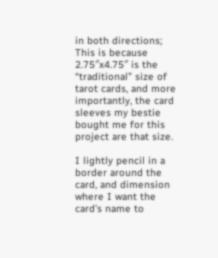in both directions; This is because 2.75″x4.75″ is the “traditional” size of tarot cards, and more importantly, the card sleeves my bestie bought me for this project are that size.

I lightly pencil in a border around the card, and dimension where I want the card’s name to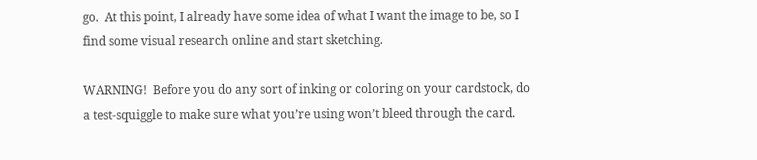go.  At this point, I already have some idea of what I want the image to be, so I find some visual research online and start sketching.

WARNING!  Before you do any sort of inking or coloring on your cardstock, do a test-squiggle to make sure what you’re using won’t bleed through the card.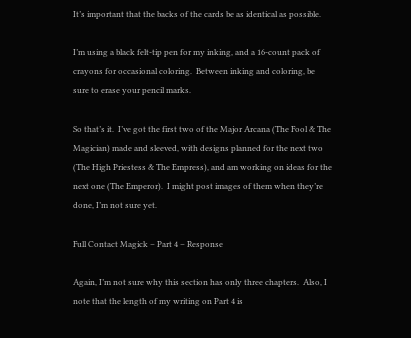It’s important that the backs of the cards be as identical as possible.

I’m using a black felt-tip pen for my inking, and a 16-count pack of crayons for occasional coloring.  Between inking and coloring, be sure to erase your pencil marks.

So that’s it.  I’ve got the first two of the Major Arcana (The Fool & The Magician) made and sleeved, with designs planned for the next two (The High Priestess & The Empress), and am working on ideas for the next one (The Emperor).  I might post images of them when they’re done, I’m not sure yet.

Full Contact Magick – Part 4 – Response

Again, I’m not sure why this section has only three chapters.  Also, I note that the length of my writing on Part 4 is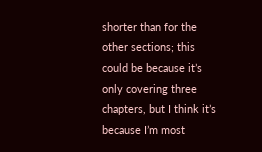shorter than for the other sections; this could be because it’s only covering three chapters, but I think it’s because I’m most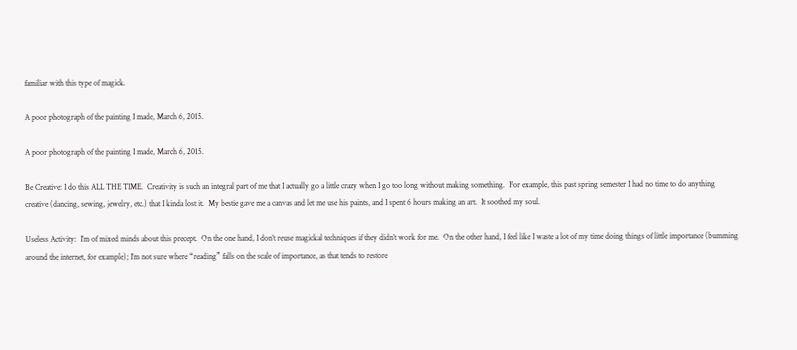familiar with this type of magick.

A poor photograph of the painting I made, March 6, 2015.

A poor photograph of the painting I made, March 6, 2015.

Be Creative: I do this ALL THE TIME.  Creativity is such an integral part of me that I actually go a little crazy when I go too long without making something.  For example, this past spring semester I had no time to do anything creative (dancing, sewing, jewelry, etc.) that I kinda lost it.  My bestie gave me a canvas and let me use his paints, and I spent 6 hours making an art.  It soothed my soul.

Useless Activity:  I’m of mixed minds about this precept.  On the one hand, I don’t reuse magickal techniques if they didn’t work for me.  On the other hand, I feel like I waste a lot of my time doing things of little importance (bumming around the internet, for example); I’m not sure where “reading” falls on the scale of importance, as that tends to restore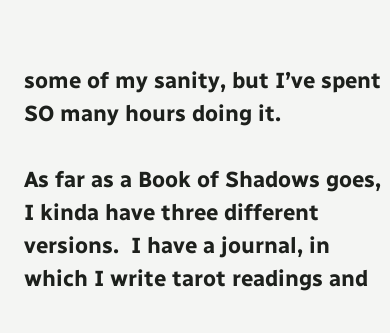some of my sanity, but I’ve spent SO many hours doing it.

As far as a Book of Shadows goes, I kinda have three different versions.  I have a journal, in which I write tarot readings and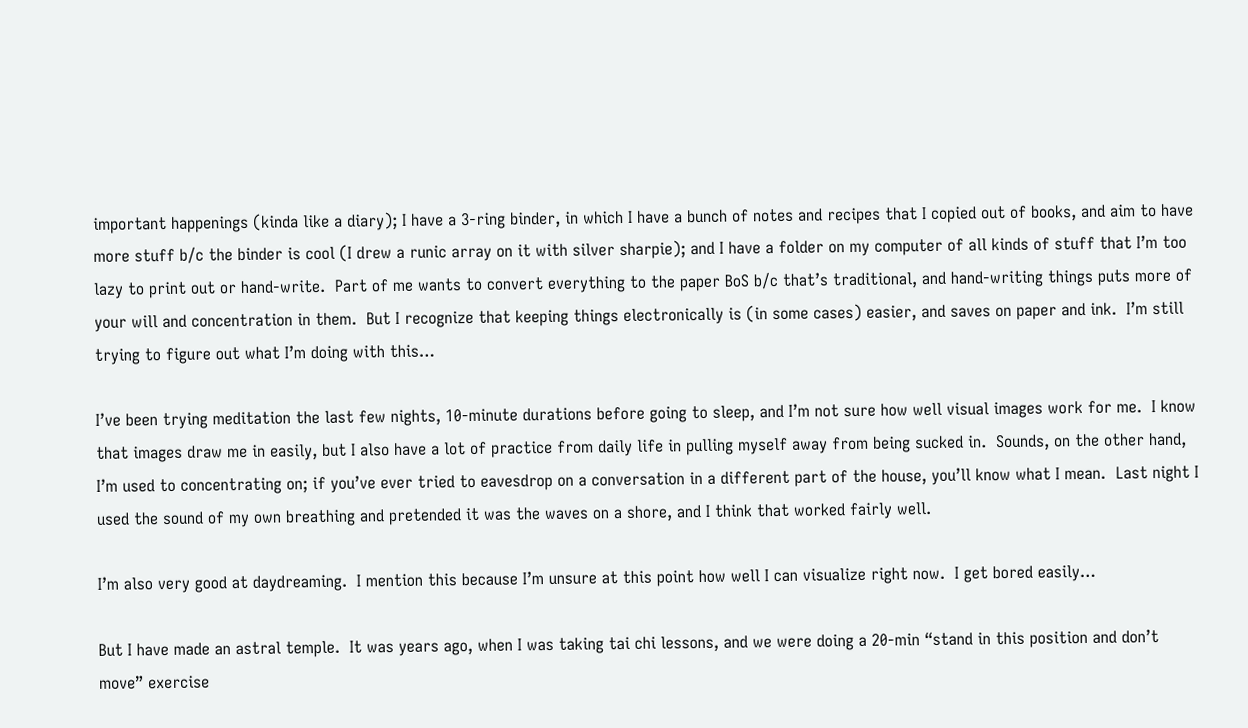important happenings (kinda like a diary); I have a 3-ring binder, in which I have a bunch of notes and recipes that I copied out of books, and aim to have more stuff b/c the binder is cool (I drew a runic array on it with silver sharpie); and I have a folder on my computer of all kinds of stuff that I’m too lazy to print out or hand-write.  Part of me wants to convert everything to the paper BoS b/c that’s traditional, and hand-writing things puts more of your will and concentration in them.  But I recognize that keeping things electronically is (in some cases) easier, and saves on paper and ink.  I’m still trying to figure out what I’m doing with this…

I’ve been trying meditation the last few nights, 10-minute durations before going to sleep, and I’m not sure how well visual images work for me.  I know that images draw me in easily, but I also have a lot of practice from daily life in pulling myself away from being sucked in.  Sounds, on the other hand, I’m used to concentrating on; if you’ve ever tried to eavesdrop on a conversation in a different part of the house, you’ll know what I mean.  Last night I used the sound of my own breathing and pretended it was the waves on a shore, and I think that worked fairly well.

I’m also very good at daydreaming.  I mention this because I’m unsure at this point how well I can visualize right now.  I get bored easily…

But I have made an astral temple.  It was years ago, when I was taking tai chi lessons, and we were doing a 20-min “stand in this position and don’t move” exercise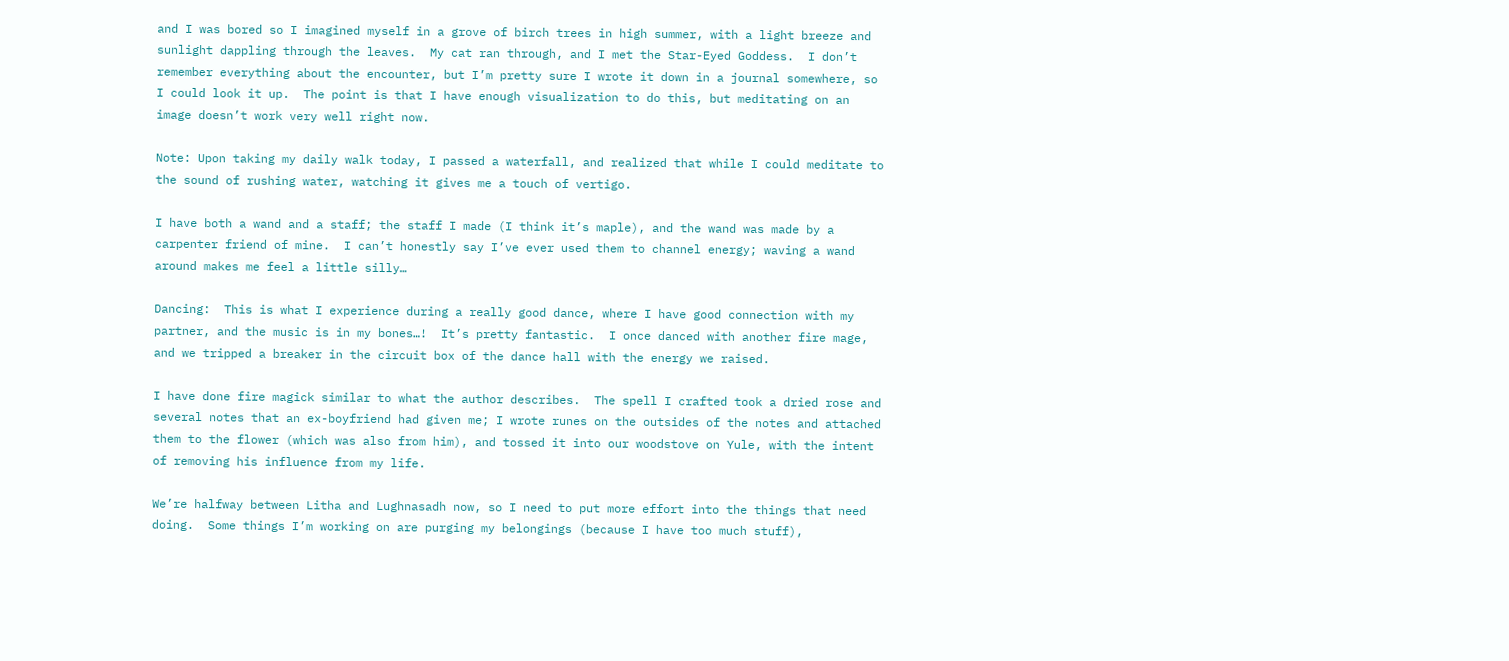and I was bored so I imagined myself in a grove of birch trees in high summer, with a light breeze and sunlight dappling through the leaves.  My cat ran through, and I met the Star-Eyed Goddess.  I don’t remember everything about the encounter, but I’m pretty sure I wrote it down in a journal somewhere, so I could look it up.  The point is that I have enough visualization to do this, but meditating on an image doesn’t work very well right now.

Note: Upon taking my daily walk today, I passed a waterfall, and realized that while I could meditate to the sound of rushing water, watching it gives me a touch of vertigo.

I have both a wand and a staff; the staff I made (I think it’s maple), and the wand was made by a carpenter friend of mine.  I can’t honestly say I’ve ever used them to channel energy; waving a wand around makes me feel a little silly…

Dancing:  This is what I experience during a really good dance, where I have good connection with my partner, and the music is in my bones…!  It’s pretty fantastic.  I once danced with another fire mage, and we tripped a breaker in the circuit box of the dance hall with the energy we raised.

I have done fire magick similar to what the author describes.  The spell I crafted took a dried rose and several notes that an ex-boyfriend had given me; I wrote runes on the outsides of the notes and attached them to the flower (which was also from him), and tossed it into our woodstove on Yule, with the intent of removing his influence from my life.

We’re halfway between Litha and Lughnasadh now, so I need to put more effort into the things that need doing.  Some things I’m working on are purging my belongings (because I have too much stuff),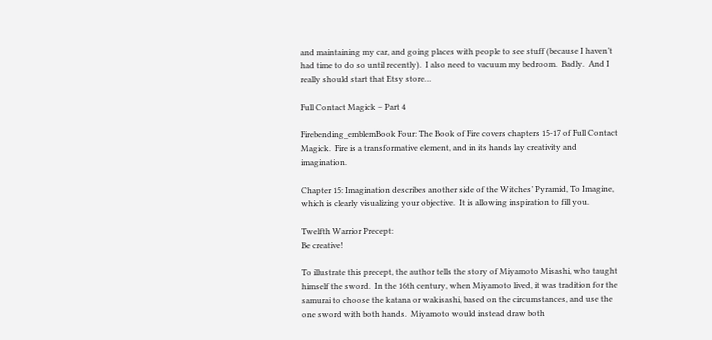and maintaining my car, and going places with people to see stuff (because I haven’t had time to do so until recently).  I also need to vacuum my bedroom.  Badly.  And I really should start that Etsy store…

Full Contact Magick – Part 4

Firebending_emblemBook Four: The Book of Fire covers chapters 15-17 of Full Contact Magick.  Fire is a transformative element, and in its hands lay creativity and imagination.

Chapter 15: Imagination describes another side of the Witches’ Pyramid, To Imagine, which is clearly visualizing your objective.  It is allowing inspiration to fill you.

Twelfth Warrior Precept:
Be creative!

To illustrate this precept, the author tells the story of Miyamoto Misashi, who taught himself the sword.  In the 16th century, when Miyamoto lived, it was tradition for the samurai to choose the katana or wakisashi, based on the circumstances, and use the one sword with both hands.  Miyamoto would instead draw both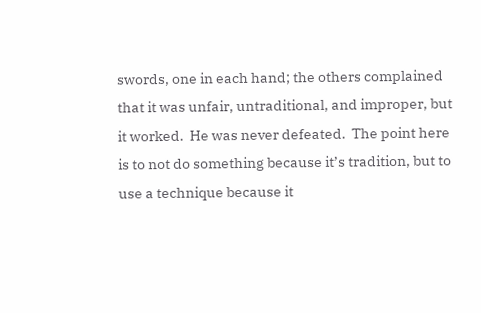swords, one in each hand; the others complained that it was unfair, untraditional, and improper, but it worked.  He was never defeated.  The point here is to not do something because it’s tradition, but to use a technique because it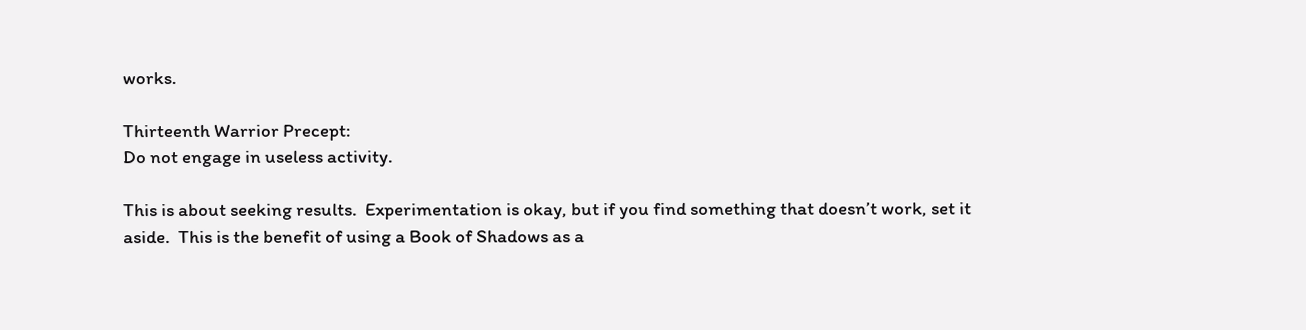works.

Thirteenth Warrior Precept:
Do not engage in useless activity.

This is about seeking results.  Experimentation is okay, but if you find something that doesn’t work, set it aside.  This is the benefit of using a Book of Shadows as a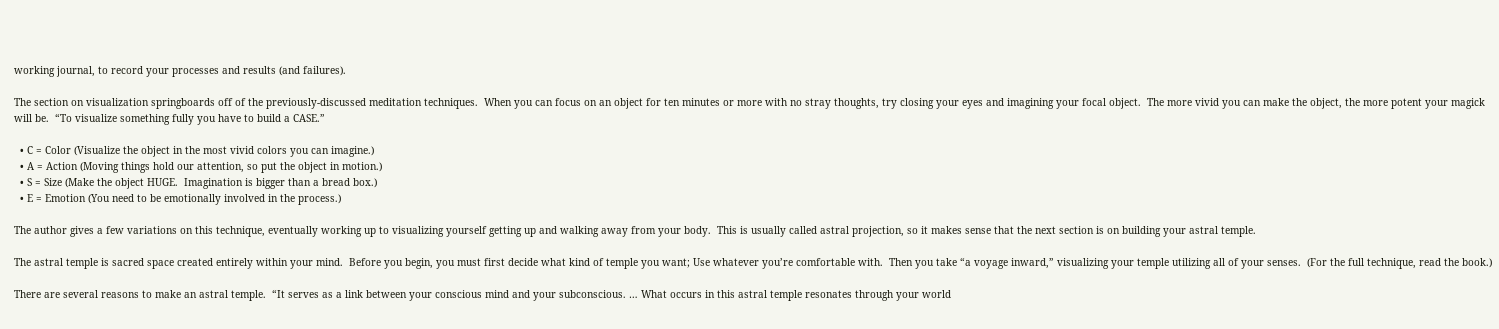working journal, to record your processes and results (and failures).

The section on visualization springboards off of the previously-discussed meditation techniques.  When you can focus on an object for ten minutes or more with no stray thoughts, try closing your eyes and imagining your focal object.  The more vivid you can make the object, the more potent your magick will be.  “To visualize something fully you have to build a CASE.”

  • C = Color (Visualize the object in the most vivid colors you can imagine.)
  • A = Action (Moving things hold our attention, so put the object in motion.)
  • S = Size (Make the object HUGE.  Imagination is bigger than a bread box.)
  • E = Emotion (You need to be emotionally involved in the process.)

The author gives a few variations on this technique, eventually working up to visualizing yourself getting up and walking away from your body.  This is usually called astral projection, so it makes sense that the next section is on building your astral temple.

The astral temple is sacred space created entirely within your mind.  Before you begin, you must first decide what kind of temple you want; Use whatever you’re comfortable with.  Then you take “a voyage inward,” visualizing your temple utilizing all of your senses.  (For the full technique, read the book.)

There are several reasons to make an astral temple.  “It serves as a link between your conscious mind and your subconscious. … What occurs in this astral temple resonates through your world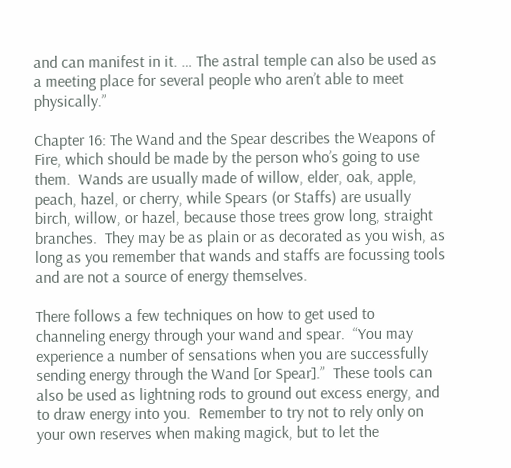and can manifest in it. … The astral temple can also be used as a meeting place for several people who aren’t able to meet physically.”

Chapter 16: The Wand and the Spear describes the Weapons of Fire, which should be made by the person who’s going to use them.  Wands are usually made of willow, elder, oak, apple, peach, hazel, or cherry, while Spears (or Staffs) are usually birch, willow, or hazel, because those trees grow long, straight branches.  They may be as plain or as decorated as you wish, as long as you remember that wands and staffs are focussing tools and are not a source of energy themselves.

There follows a few techniques on how to get used to channeling energy through your wand and spear.  “You may experience a number of sensations when you are successfully sending energy through the Wand [or Spear].”  These tools can also be used as lightning rods to ground out excess energy, and to draw energy into you.  Remember to try not to rely only on your own reserves when making magick, but to let the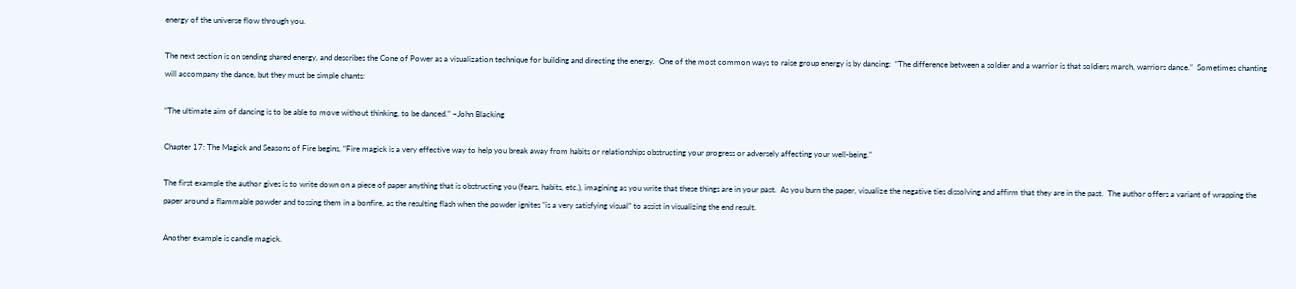energy of the universe flow through you.

The next section is on sending shared energy, and describes the Cone of Power as a visualization technique for building and directing the energy.  One of the most common ways to raise group energy is by dancing:  “The difference between a soldier and a warrior is that soldiers march, warriors dance.”  Sometimes chanting will accompany the dance, but they must be simple chants:

“The ultimate aim of dancing is to be able to move without thinking, to be danced.” ~John Blacking

Chapter 17: The Magick and Seasons of Fire begins, “Fire magick is a very effective way to help you break away from habits or relationships obstructing your progress or adversely affecting your well-being.”

The first example the author gives is to write down on a piece of paper anything that is obstructing you (fears, habits, etc.), imagining as you write that these things are in your past.  As you burn the paper, visualize the negative ties dissolving and affirm that they are in the past.  The author offers a variant of wrapping the paper around a flammable powder and tossing them in a bonfire, as the resulting flash when the powder ignites “is a very satisfying visual” to assist in visualizing the end result.

Another example is candle magick.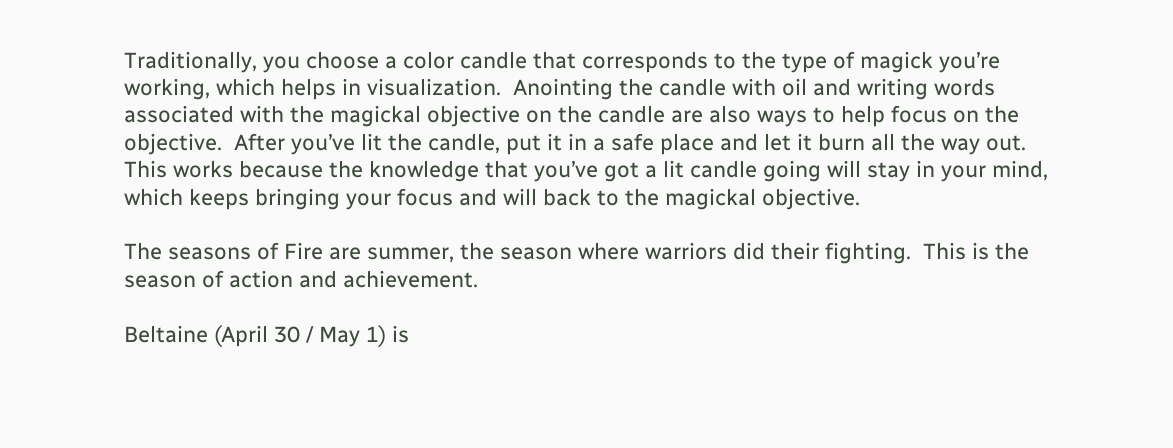Traditionally, you choose a color candle that corresponds to the type of magick you’re working, which helps in visualization.  Anointing the candle with oil and writing words associated with the magickal objective on the candle are also ways to help focus on the objective.  After you’ve lit the candle, put it in a safe place and let it burn all the way out.  This works because the knowledge that you’ve got a lit candle going will stay in your mind, which keeps bringing your focus and will back to the magickal objective.

The seasons of Fire are summer, the season where warriors did their fighting.  This is the season of action and achievement.

Beltaine (April 30 / May 1) is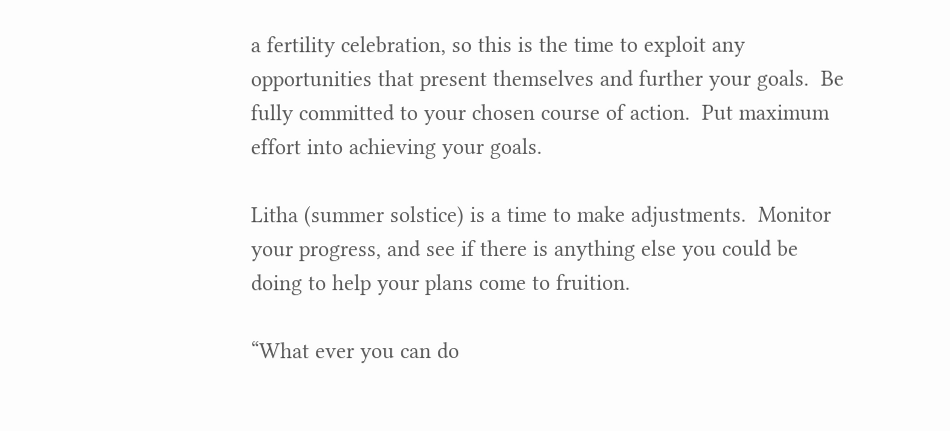a fertility celebration, so this is the time to exploit any opportunities that present themselves and further your goals.  Be fully committed to your chosen course of action.  Put maximum effort into achieving your goals.

Litha (summer solstice) is a time to make adjustments.  Monitor your progress, and see if there is anything else you could be doing to help your plans come to fruition.

“What ever you can do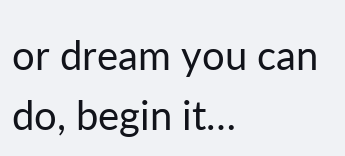or dream you can do, begin it…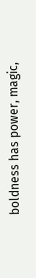boldness has power, magic,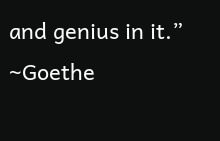and genius in it.”  ~Goethe